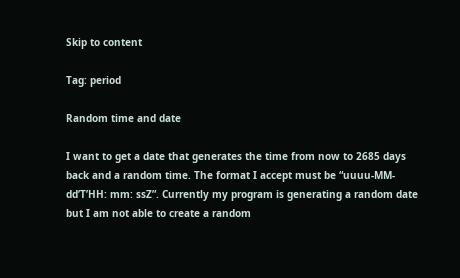Skip to content

Tag: period

Random time and date

I want to get a date that generates the time from now to 2685 days back and a random time. The format I accept must be “uuuu-MM-dd’T’HH: mm: ssZ”. Currently my program is generating a random date but I am not able to create a random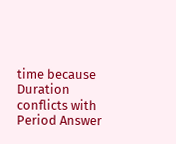time because Duration conflicts with Period Answer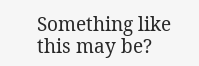Something like this may be?